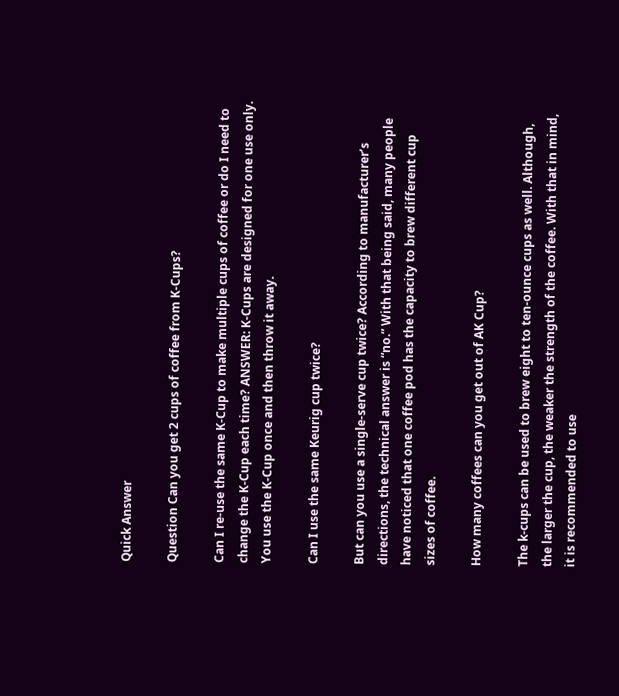Quick Answer

Question Can you get 2 cups of coffee from K-Cups?

Can I re-use the same K-Cup to make multiple cups of coffee or do I need to change the K-Cup each time? ANSWER: K-Cups are designed for one use only. You use the K-Cup once and then throw it away.

Can I use the same Keurig cup twice?

But can you use a single-serve cup twice? According to manufacturer’s directions, the technical answer is “no.” With that being said, many people have noticed that one coffee pod has the capacity to brew different cup sizes of coffee.

How many coffees can you get out of AK Cup?

The k-cups can be used to brew eight to ten-ounce cups as well. Although, the larger the cup, the weaker the strength of the coffee. With that in mind, it is recommended to use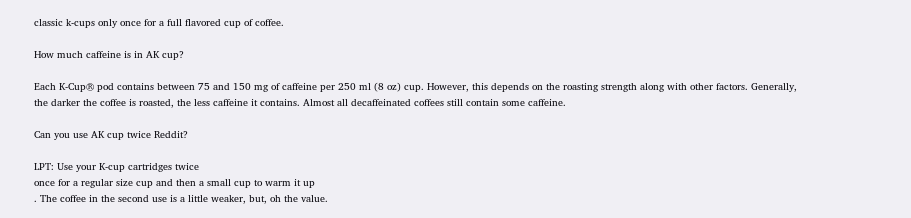classic k-cups only once for a full flavored cup of coffee.

How much caffeine is in AK cup?

Each K-Cup® pod contains between 75 and 150 mg of caffeine per 250 ml (8 oz) cup. However, this depends on the roasting strength along with other factors. Generally, the darker the coffee is roasted, the less caffeine it contains. Almost all decaffeinated coffees still contain some caffeine.

Can you use AK cup twice Reddit?

LPT: Use your K-cup cartridges twice
once for a regular size cup and then a small cup to warm it up
. The coffee in the second use is a little weaker, but, oh the value.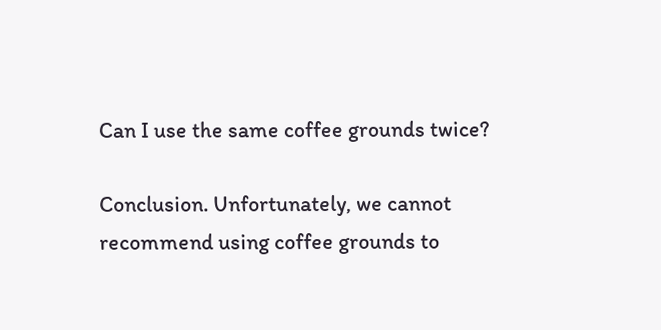Can I use the same coffee grounds twice?

Conclusion. Unfortunately, we cannot recommend using coffee grounds to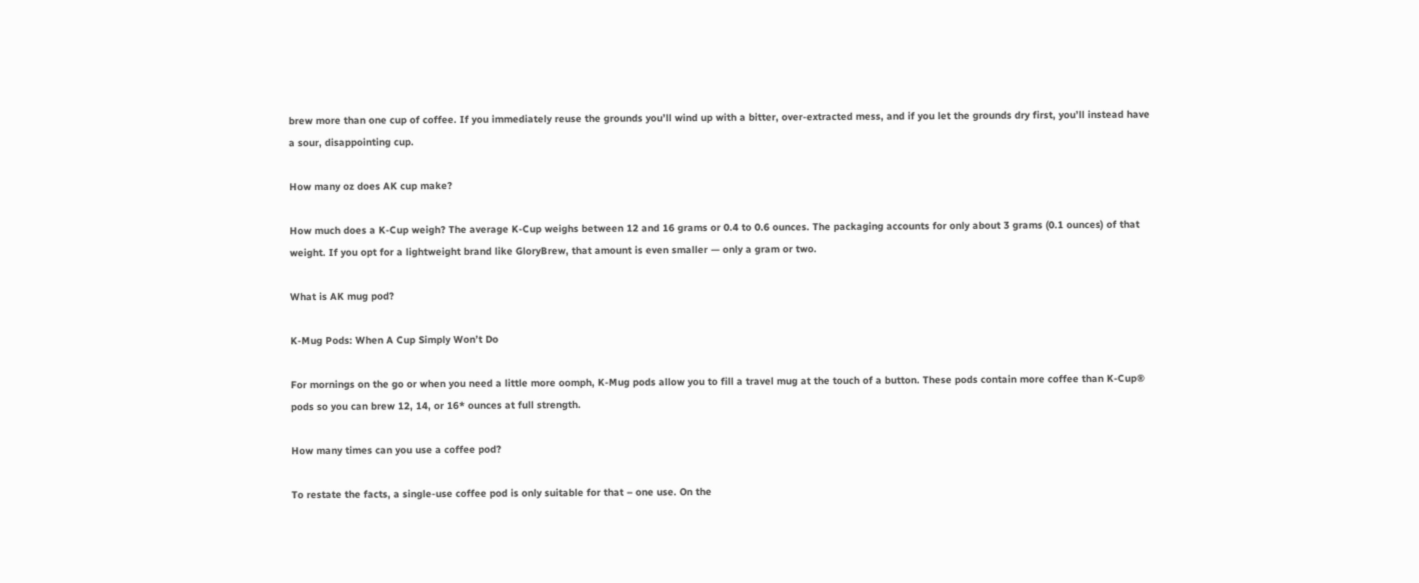brew more than one cup of coffee. If you immediately reuse the grounds you’ll wind up with a bitter, over-extracted mess, and if you let the grounds dry first, you’ll instead have a sour, disappointing cup.

How many oz does AK cup make?

How much does a K-Cup weigh? The average K-Cup weighs between 12 and 16 grams or 0.4 to 0.6 ounces. The packaging accounts for only about 3 grams (0.1 ounces) of that weight. If you opt for a lightweight brand like GloryBrew, that amount is even smaller — only a gram or two.

What is AK mug pod?

K-Mug Pods: When A Cup Simply Won’t Do

For mornings on the go or when you need a little more oomph, K-Mug pods allow you to fill a travel mug at the touch of a button. These pods contain more coffee than K-Cup® pods so you can brew 12, 14, or 16* ounces at full strength.

How many times can you use a coffee pod?

To restate the facts, a single-use coffee pod is only suitable for that – one use. On the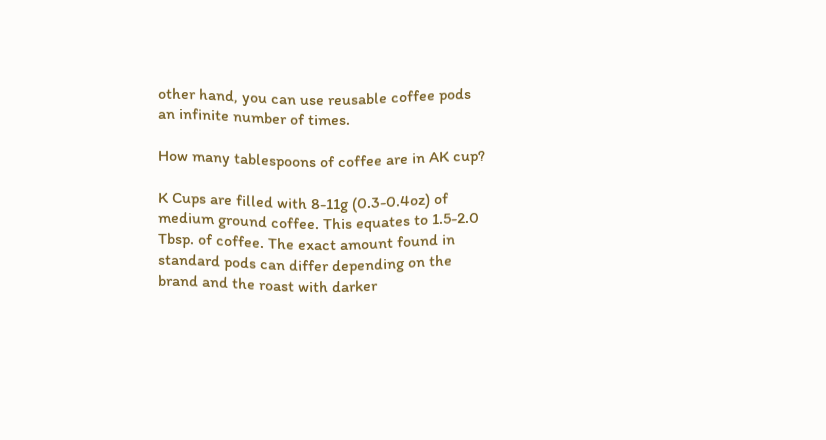other hand, you can use reusable coffee pods an infinite number of times.

How many tablespoons of coffee are in AK cup?

K Cups are filled with 8-11g (0.3-0.4oz) of medium ground coffee. This equates to 1.5-2.0 Tbsp. of coffee. The exact amount found in standard pods can differ depending on the brand and the roast with darker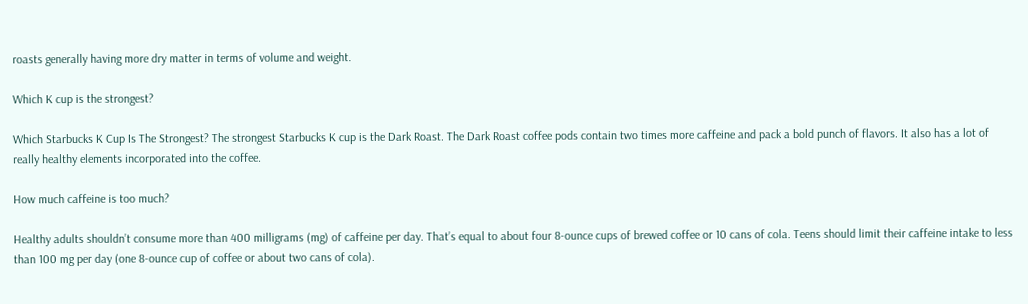roasts generally having more dry matter in terms of volume and weight.

Which K cup is the strongest?

Which Starbucks K Cup Is The Strongest? The strongest Starbucks K cup is the Dark Roast. The Dark Roast coffee pods contain two times more caffeine and pack a bold punch of flavors. It also has a lot of really healthy elements incorporated into the coffee.

How much caffeine is too much?

Healthy adults shouldn’t consume more than 400 milligrams (mg) of caffeine per day. That’s equal to about four 8-ounce cups of brewed coffee or 10 cans of cola. Teens should limit their caffeine intake to less than 100 mg per day (one 8-ounce cup of coffee or about two cans of cola).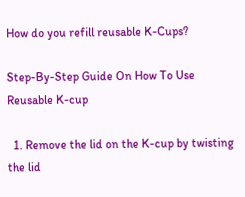How do you refill reusable K-Cups?

Step-By-Step Guide On How To Use Reusable K-cup

  1. Remove the lid on the K-cup by twisting the lid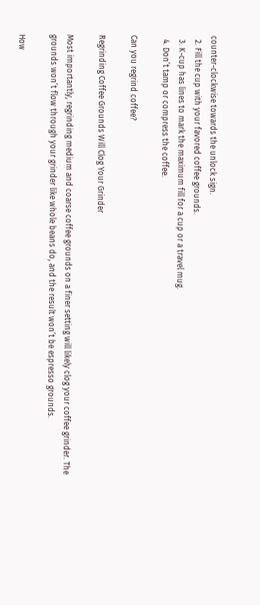counter-clockwise towards the unlock sign.
  2. Fill the cup with your favored coffee grounds.
  3. K-cup has lines to mark the maximum fill for a cup or a travel mug.
  4. Don’t tamp or compress the coffee.

Can you regrind coffee?

Regrinding Coffee Grounds Will Clog Your Grinder

Most importantly, regrinding medium and coarse coffee grounds on a finer setting will likely clog your coffee grinder. The grounds won’t flow through your grinder like whole beans do, and the result won’t be espresso grounds.

How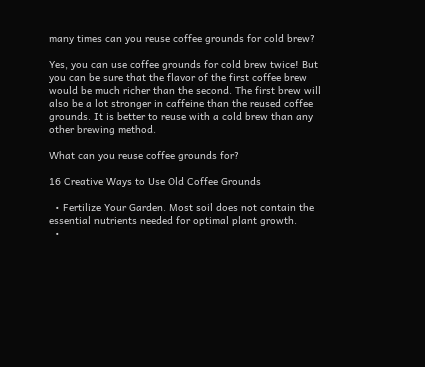many times can you reuse coffee grounds for cold brew?

Yes, you can use coffee grounds for cold brew twice! But you can be sure that the flavor of the first coffee brew would be much richer than the second. The first brew will also be a lot stronger in caffeine than the reused coffee grounds. It is better to reuse with a cold brew than any other brewing method.

What can you reuse coffee grounds for?

16 Creative Ways to Use Old Coffee Grounds

  • Fertilize Your Garden. Most soil does not contain the essential nutrients needed for optimal plant growth.
  •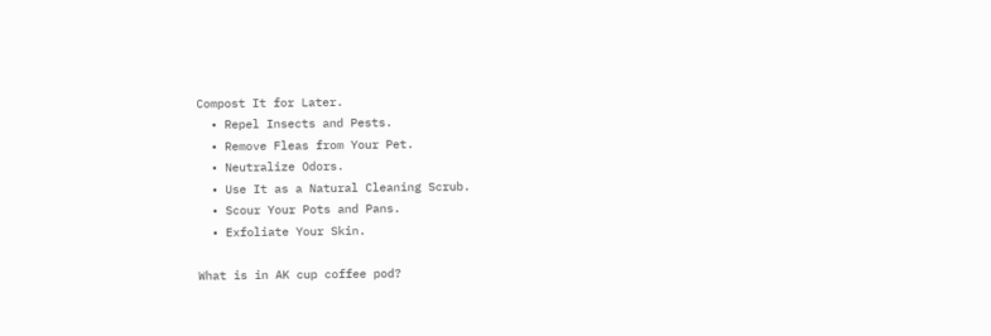Compost It for Later.
  • Repel Insects and Pests.
  • Remove Fleas from Your Pet.
  • Neutralize Odors.
  • Use It as a Natural Cleaning Scrub.
  • Scour Your Pots and Pans.
  • Exfoliate Your Skin.

What is in AK cup coffee pod?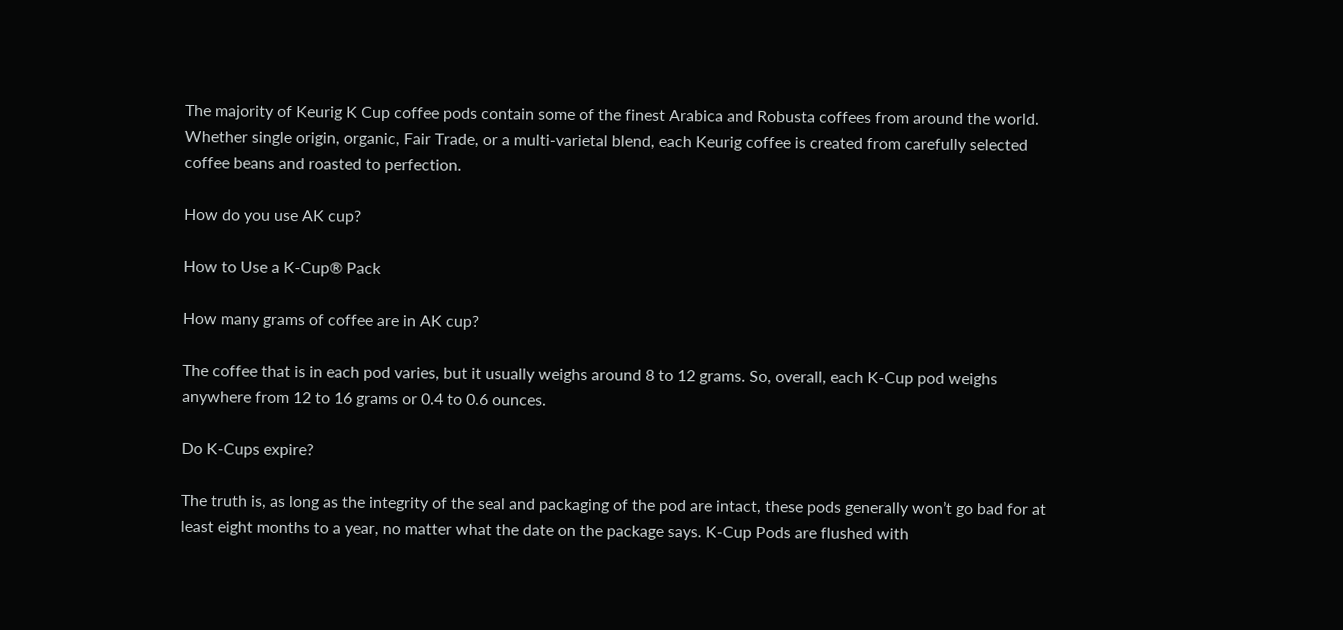The majority of Keurig K Cup coffee pods contain some of the finest Arabica and Robusta coffees from around the world. Whether single origin, organic, Fair Trade, or a multi-varietal blend, each Keurig coffee is created from carefully selected coffee beans and roasted to perfection.

How do you use AK cup?

How to Use a K-Cup® Pack

How many grams of coffee are in AK cup?

The coffee that is in each pod varies, but it usually weighs around 8 to 12 grams. So, overall, each K-Cup pod weighs anywhere from 12 to 16 grams or 0.4 to 0.6 ounces.

Do K-Cups expire?

The truth is, as long as the integrity of the seal and packaging of the pod are intact, these pods generally won’t go bad for at least eight months to a year, no matter what the date on the package says. K-Cup Pods are flushed with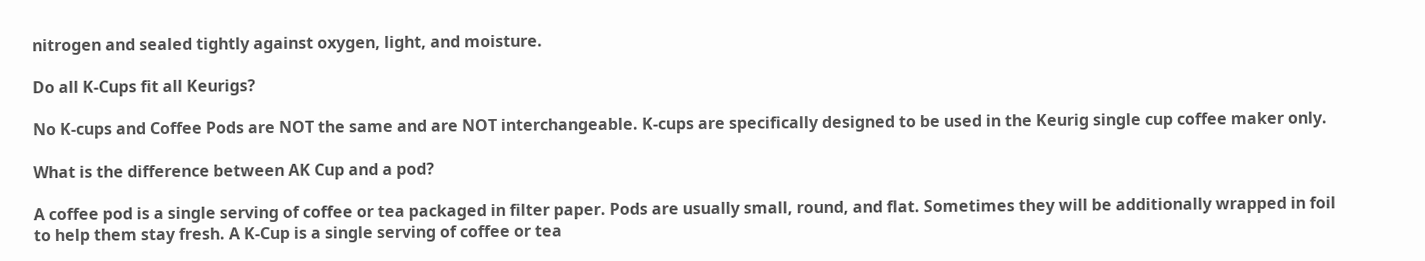nitrogen and sealed tightly against oxygen, light, and moisture.

Do all K-Cups fit all Keurigs?

No K-cups and Coffee Pods are NOT the same and are NOT interchangeable. K-cups are specifically designed to be used in the Keurig single cup coffee maker only.

What is the difference between AK Cup and a pod?

A coffee pod is a single serving of coffee or tea packaged in filter paper. Pods are usually small, round, and flat. Sometimes they will be additionally wrapped in foil to help them stay fresh. A K-Cup is a single serving of coffee or tea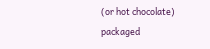(or hot chocolate) packaged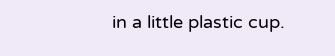in a little plastic cup.